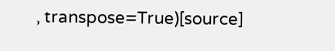, transpose=True)[source]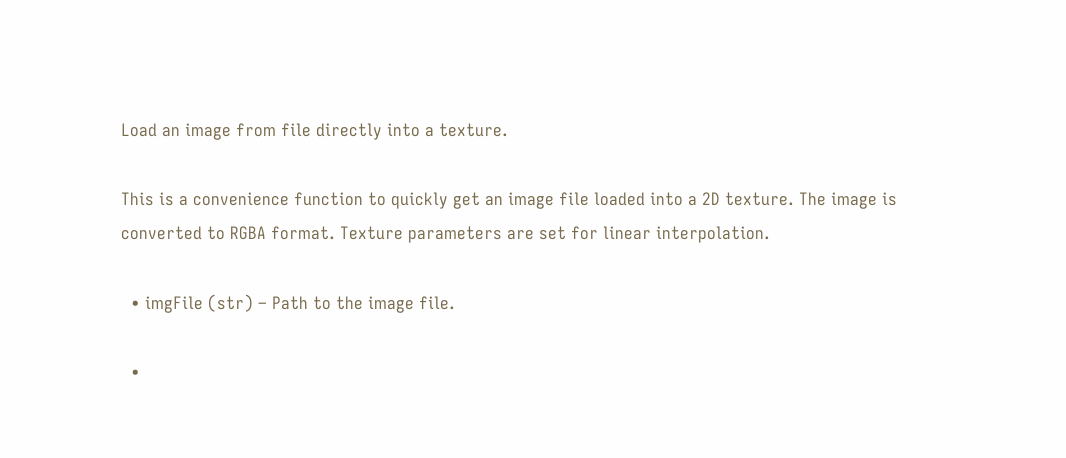Load an image from file directly into a texture.

This is a convenience function to quickly get an image file loaded into a 2D texture. The image is converted to RGBA format. Texture parameters are set for linear interpolation.

  • imgFile (str) – Path to the image file.

  •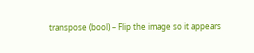transpose (bool) – Flip the image so it appears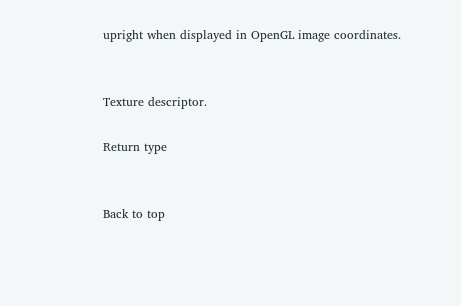upright when displayed in OpenGL image coordinates.


Texture descriptor.

Return type


Back to top